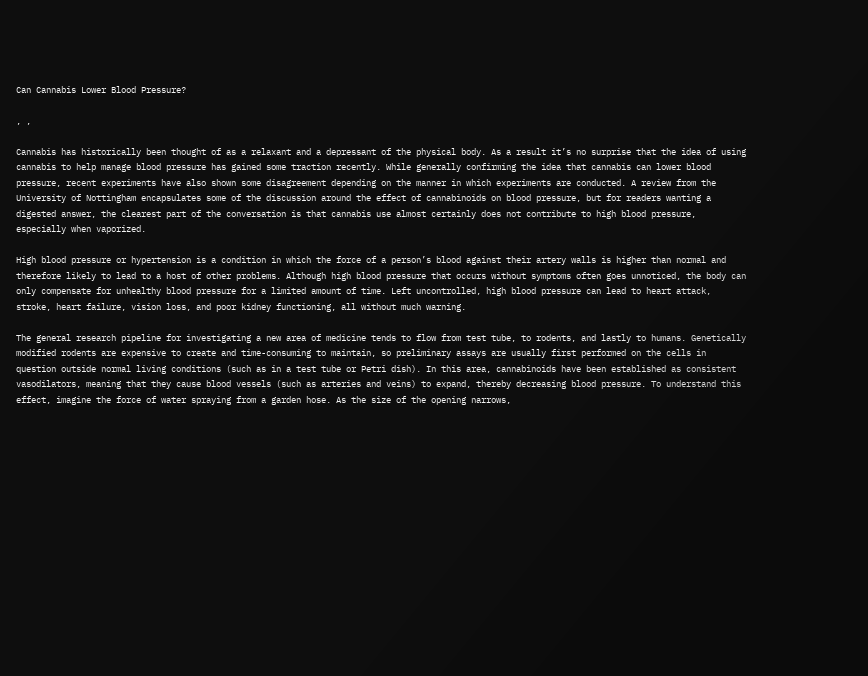Can Cannabis Lower Blood Pressure?

, ,

Cannabis has historically been thought of as a relaxant and a depressant of the physical body. As a result it’s no surprise that the idea of using cannabis to help manage blood pressure has gained some traction recently. While generally confirming the idea that cannabis can lower blood pressure, recent experiments have also shown some disagreement depending on the manner in which experiments are conducted. A review from the University of Nottingham encapsulates some of the discussion around the effect of cannabinoids on blood pressure, but for readers wanting a digested answer, the clearest part of the conversation is that cannabis use almost certainly does not contribute to high blood pressure, especially when vaporized.

High blood pressure or hypertension is a condition in which the force of a person’s blood against their artery walls is higher than normal and therefore likely to lead to a host of other problems. Although high blood pressure that occurs without symptoms often goes unnoticed, the body can only compensate for unhealthy blood pressure for a limited amount of time. Left uncontrolled, high blood pressure can lead to heart attack, stroke, heart failure, vision loss, and poor kidney functioning, all without much warning.

The general research pipeline for investigating a new area of medicine tends to flow from test tube, to rodents, and lastly to humans. Genetically modified rodents are expensive to create and time-consuming to maintain, so preliminary assays are usually first performed on the cells in question outside normal living conditions (such as in a test tube or Petri dish). In this area, cannabinoids have been established as consistent vasodilators, meaning that they cause blood vessels (such as arteries and veins) to expand, thereby decreasing blood pressure. To understand this effect, imagine the force of water spraying from a garden hose. As the size of the opening narrows,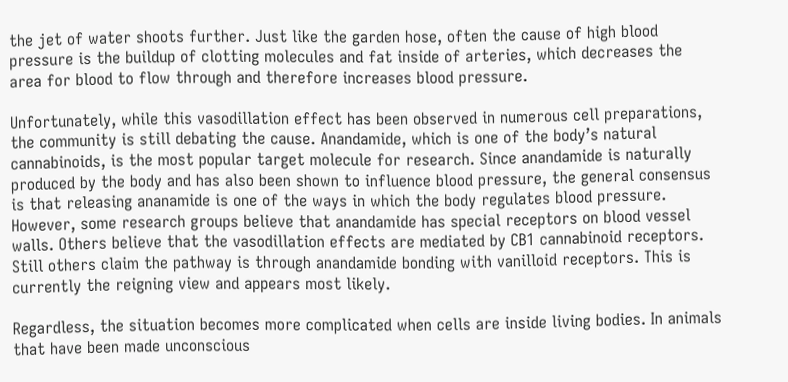the jet of water shoots further. Just like the garden hose, often the cause of high blood pressure is the buildup of clotting molecules and fat inside of arteries, which decreases the area for blood to flow through and therefore increases blood pressure.

Unfortunately, while this vasodillation effect has been observed in numerous cell preparations, the community is still debating the cause. Anandamide, which is one of the body’s natural cannabinoids, is the most popular target molecule for research. Since anandamide is naturally produced by the body and has also been shown to influence blood pressure, the general consensus is that releasing ananamide is one of the ways in which the body regulates blood pressure. However, some research groups believe that anandamide has special receptors on blood vessel walls. Others believe that the vasodillation effects are mediated by CB1 cannabinoid receptors. Still others claim the pathway is through anandamide bonding with vanilloid receptors. This is currently the reigning view and appears most likely.

Regardless, the situation becomes more complicated when cells are inside living bodies. In animals that have been made unconscious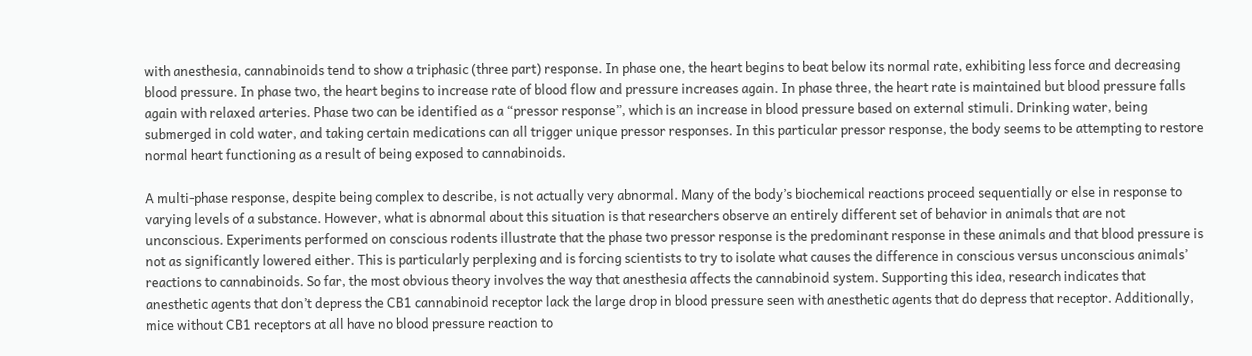with anesthesia, cannabinoids tend to show a triphasic (three part) response. In phase one, the heart begins to beat below its normal rate, exhibiting less force and decreasing blood pressure. In phase two, the heart begins to increase rate of blood flow and pressure increases again. In phase three, the heart rate is maintained but blood pressure falls again with relaxed arteries. Phase two can be identified as a “pressor response”, which is an increase in blood pressure based on external stimuli. Drinking water, being submerged in cold water, and taking certain medications can all trigger unique pressor responses. In this particular pressor response, the body seems to be attempting to restore normal heart functioning as a result of being exposed to cannabinoids.

A multi-phase response, despite being complex to describe, is not actually very abnormal. Many of the body’s biochemical reactions proceed sequentially or else in response to varying levels of a substance. However, what is abnormal about this situation is that researchers observe an entirely different set of behavior in animals that are not unconscious. Experiments performed on conscious rodents illustrate that the phase two pressor response is the predominant response in these animals and that blood pressure is not as significantly lowered either. This is particularly perplexing and is forcing scientists to try to isolate what causes the difference in conscious versus unconscious animals’ reactions to cannabinoids. So far, the most obvious theory involves the way that anesthesia affects the cannabinoid system. Supporting this idea, research indicates that anesthetic agents that don’t depress the CB1 cannabinoid receptor lack the large drop in blood pressure seen with anesthetic agents that do depress that receptor. Additionally, mice without CB1 receptors at all have no blood pressure reaction to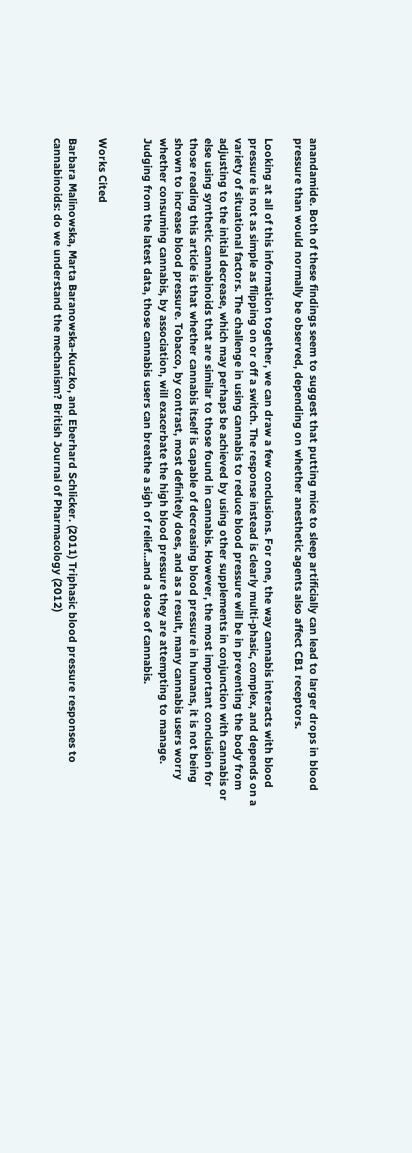anandamide. Both of these findings seem to suggest that putting mice to sleep artificially can lead to larger drops in blood pressure than would normally be observed, depending on whether anesthetic agents also affect CB1 receptors.

Looking at all of this information together, we can draw a few conclusions. For one, the way cannabis interacts with blood pressure is not as simple as flipping on or off a switch. The response instead is clearly multi-phasic, complex, and depends on a variety of situational factors. The challenge in using cannabis to reduce blood pressure will be in preventing the body from adjusting to the initial decrease, which may perhaps be achieved by using other supplements in conjunction with cannabis or else using synthetic cannabinoids that are similar to those found in cannabis. However, the most important conclusion for those reading this article is that whether cannabis itself is capable of decreasing blood pressure in humans, it is not being shown to increase blood pressure. Tobacco, by contrast, most definitely does, and as a result, many cannabis users worry whether consuming cannabis, by association, will exacerbate the high blood pressure they are attempting to manage. Judging from the latest data, those cannabis users can breathe a sigh of relief…and a dose of cannabis.


Works Cited

Barbara Malinowska, Marta Baranowska-Kuczko, and Eberhard Schlicker. (2011) Triphasic blood pressure responses to cannabinoids: do we understand the mechanism? British Journal of Pharmacology (2012)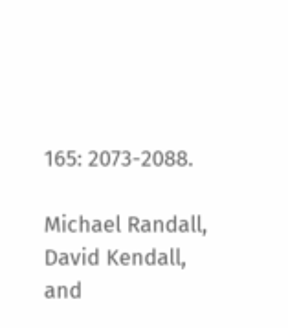165: 2073-2088.

Michael Randall, David Kendall, and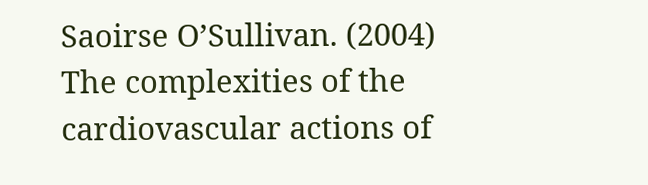Saoirse O’Sullivan. (2004) The complexities of the cardiovascular actions of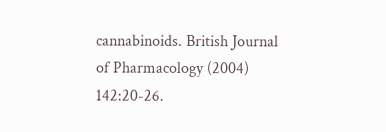cannabinoids. British Journal of Pharmacology (2004) 142:20-26.